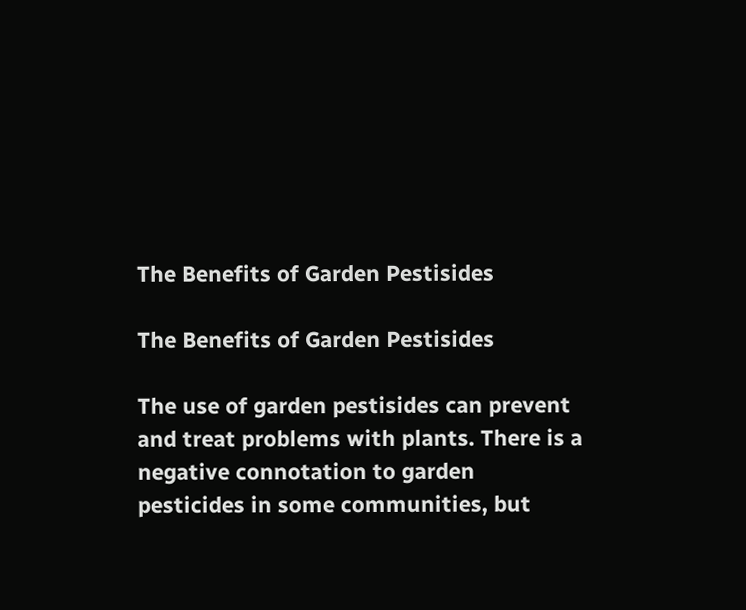The Benefits of Garden Pestisides

The Benefits of Garden Pestisides

The use of garden pestisides can prevent and treat problems with plants. There is a negative connotation to garden pesticides in some communities, but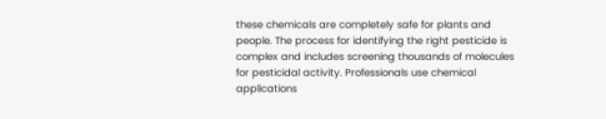these chemicals are completely safe for plants and people. The process for identifying the right pesticide is complex and includes screening thousands of molecules for pesticidal activity. Professionals use chemical applications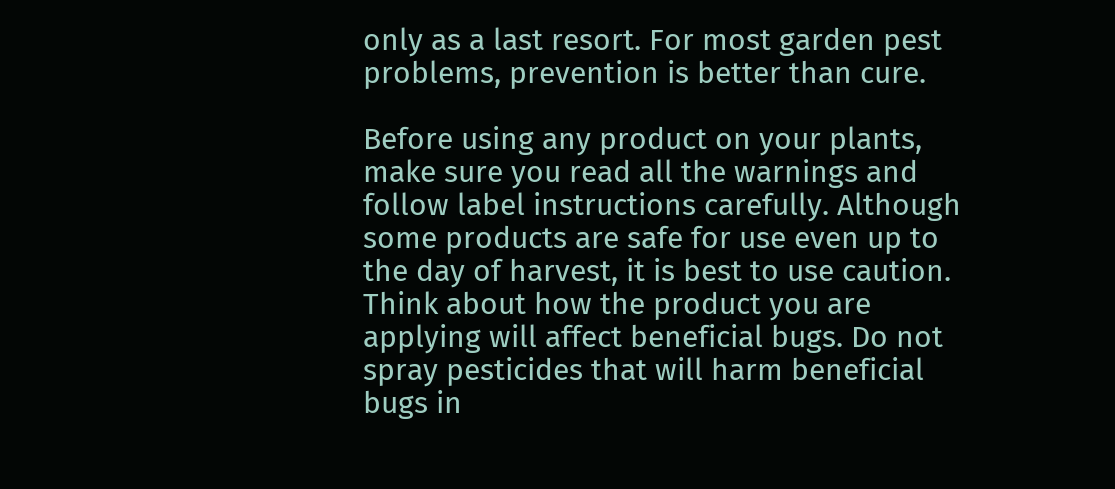only as a last resort. For most garden pest problems, prevention is better than cure.

Before using any product on your plants, make sure you read all the warnings and follow label instructions carefully. Although some products are safe for use even up to the day of harvest, it is best to use caution. Think about how the product you are applying will affect beneficial bugs. Do not spray pesticides that will harm beneficial bugs in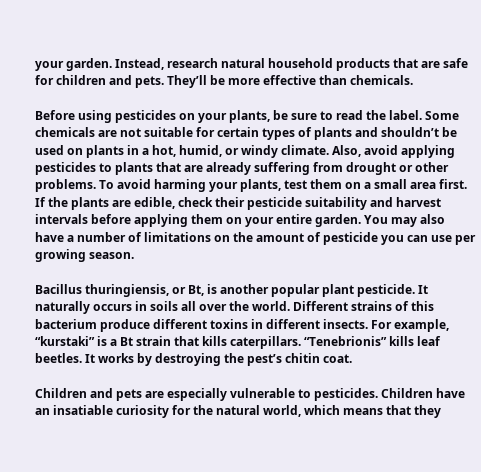your garden. Instead, research natural household products that are safe for children and pets. They’ll be more effective than chemicals.

Before using pesticides on your plants, be sure to read the label. Some chemicals are not suitable for certain types of plants and shouldn’t be used on plants in a hot, humid, or windy climate. Also, avoid applying pesticides to plants that are already suffering from drought or other problems. To avoid harming your plants, test them on a small area first. If the plants are edible, check their pesticide suitability and harvest intervals before applying them on your entire garden. You may also have a number of limitations on the amount of pesticide you can use per growing season.

Bacillus thuringiensis, or Bt, is another popular plant pesticide. It naturally occurs in soils all over the world. Different strains of this bacterium produce different toxins in different insects. For example, “kurstaki” is a Bt strain that kills caterpillars. “Tenebrionis” kills leaf beetles. It works by destroying the pest’s chitin coat.

Children and pets are especially vulnerable to pesticides. Children have an insatiable curiosity for the natural world, which means that they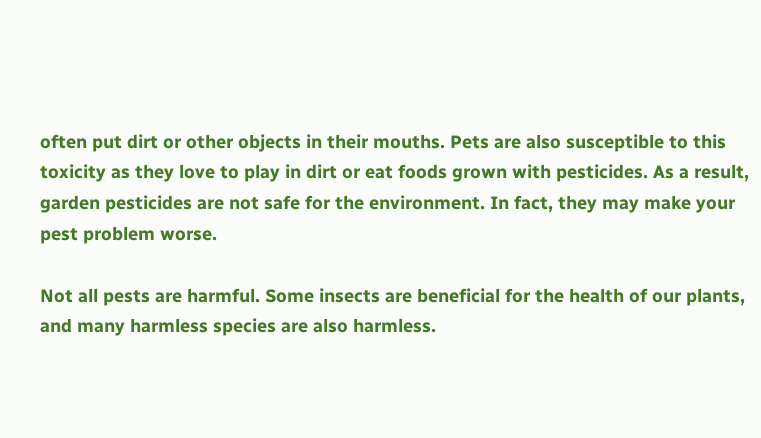often put dirt or other objects in their mouths. Pets are also susceptible to this toxicity as they love to play in dirt or eat foods grown with pesticides. As a result, garden pesticides are not safe for the environment. In fact, they may make your pest problem worse.

Not all pests are harmful. Some insects are beneficial for the health of our plants, and many harmless species are also harmless.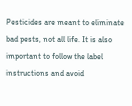Pesticides are meant to eliminate bad pests, not all life. It is also important to follow the label instructions and avoid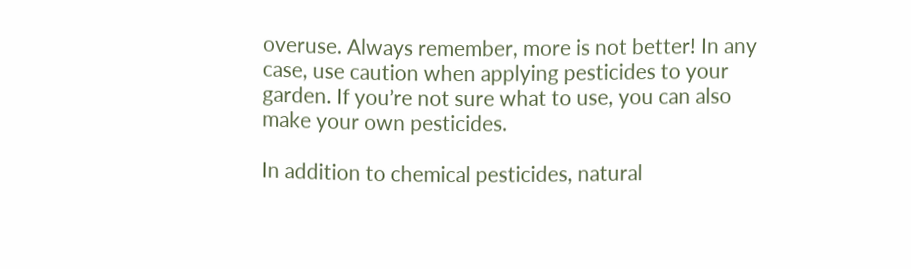overuse. Always remember, more is not better! In any case, use caution when applying pesticides to your garden. If you’re not sure what to use, you can also make your own pesticides.

In addition to chemical pesticides, natural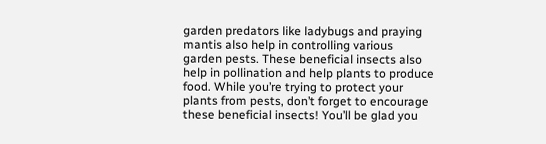garden predators like ladybugs and praying mantis also help in controlling various garden pests. These beneficial insects also help in pollination and help plants to produce food. While you’re trying to protect your plants from pests, don’t forget to encourage these beneficial insects! You’ll be glad you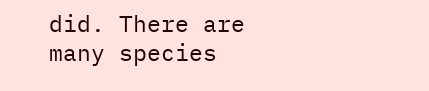did. There are many species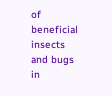of beneficial insects and bugs in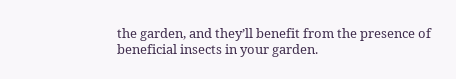the garden, and they’ll benefit from the presence of beneficial insects in your garden.